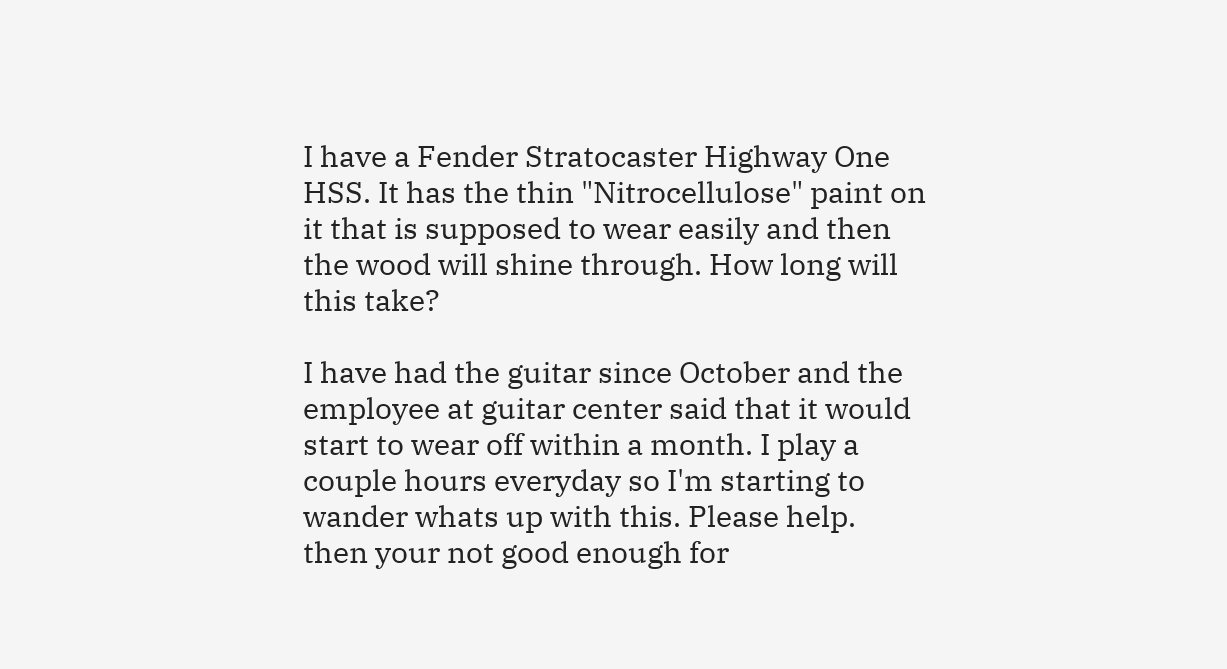I have a Fender Stratocaster Highway One HSS. It has the thin "Nitrocellulose" paint on it that is supposed to wear easily and then the wood will shine through. How long will this take?

I have had the guitar since October and the employee at guitar center said that it would start to wear off within a month. I play a couple hours everyday so I'm starting to wander whats up with this. Please help.
then your not good enough for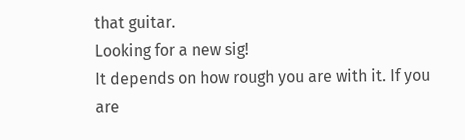that guitar.
Looking for a new sig!
It depends on how rough you are with it. If you are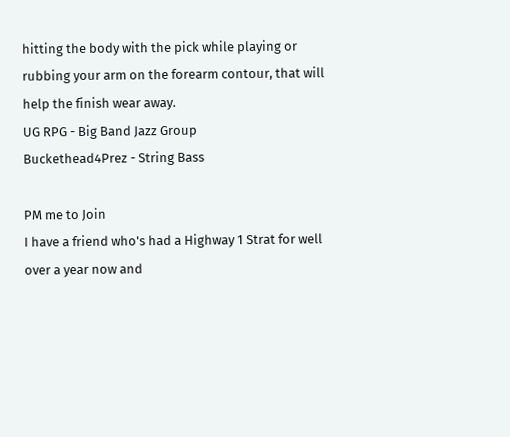hitting the body with the pick while playing or rubbing your arm on the forearm contour, that will help the finish wear away.
UG RPG - Big Band Jazz Group
Buckethead4Prez - String Bass

PM me to Join
I have a friend who's had a Highway 1 Strat for well over a year now and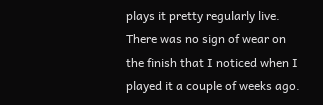plays it pretty regularly live. There was no sign of wear on the finish that I noticed when I played it a couple of weeks ago.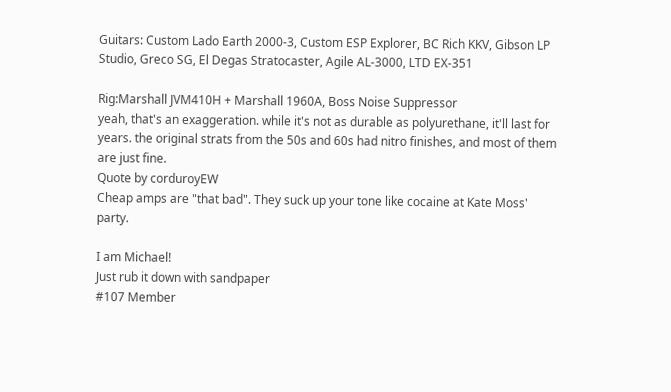Guitars: Custom Lado Earth 2000-3, Custom ESP Explorer, BC Rich KKV, Gibson LP Studio, Greco SG, El Degas Stratocaster, Agile AL-3000, LTD EX-351

Rig:Marshall JVM410H + Marshall 1960A, Boss Noise Suppressor
yeah, that's an exaggeration. while it's not as durable as polyurethane, it'll last for years. the original strats from the 50s and 60s had nitro finishes, and most of them are just fine.
Quote by corduroyEW
Cheap amps are "that bad". They suck up your tone like cocaine at Kate Moss' party.

I am Michael!
Just rub it down with sandpaper
#107 Member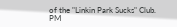of the "Linkin Park Sucks" Club. PM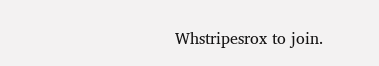Whstripesrox to join.